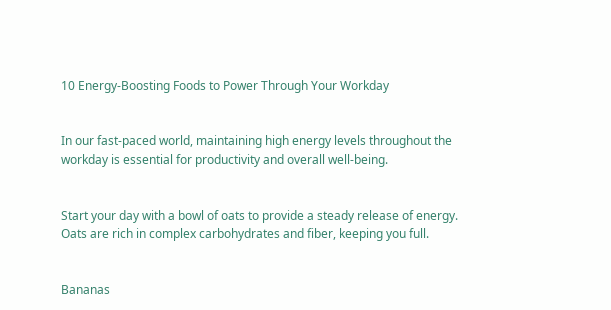10 Energy-Boosting Foods to Power Through Your Workday


In our fast-paced world, maintaining high energy levels throughout the workday is essential for productivity and overall well-being.


Start your day with a bowl of oats to provide a steady release of energy. Oats are rich in complex carbohydrates and fiber, keeping you full.


Bananas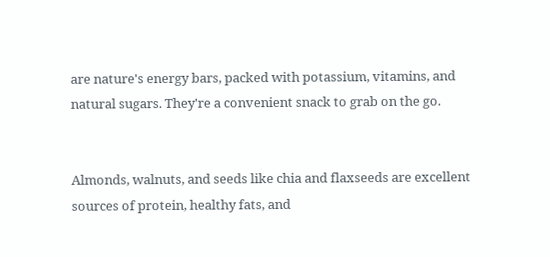are nature's energy bars, packed with potassium, vitamins, and natural sugars. They're a convenient snack to grab on the go.


Almonds, walnuts, and seeds like chia and flaxseeds are excellent sources of protein, healthy fats, and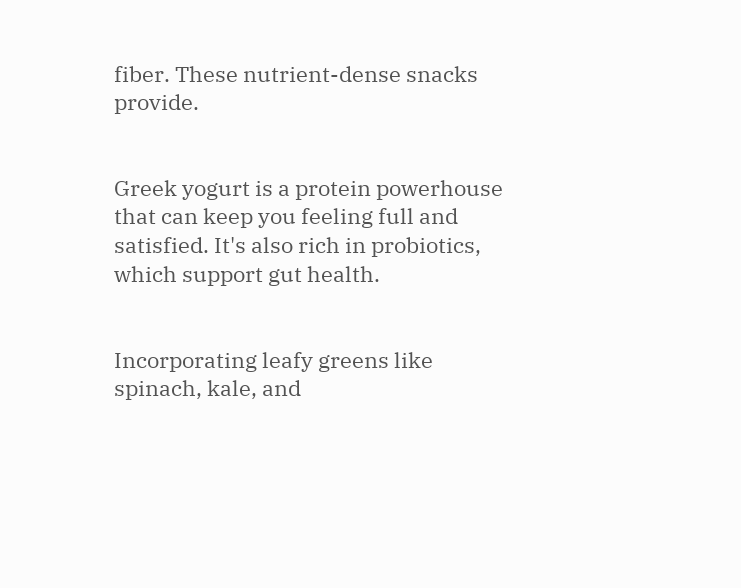fiber. These nutrient-dense snacks provide.


Greek yogurt is a protein powerhouse that can keep you feeling full and satisfied. It's also rich in probiotics, which support gut health.


Incorporating leafy greens like spinach, kale, and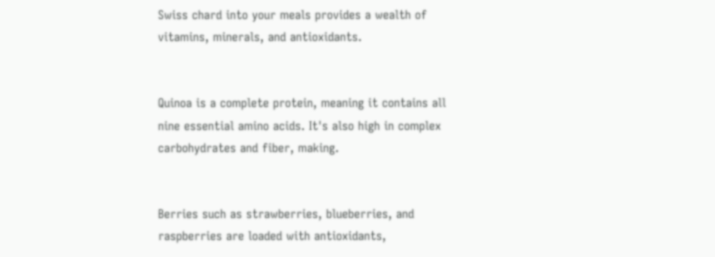Swiss chard into your meals provides a wealth of vitamins, minerals, and antioxidants.


Quinoa is a complete protein, meaning it contains all nine essential amino acids. It's also high in complex carbohydrates and fiber, making.


Berries such as strawberries, blueberries, and raspberries are loaded with antioxidants,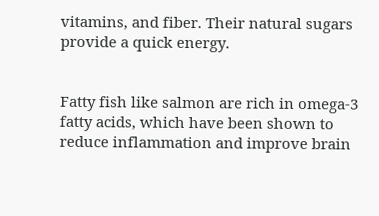vitamins, and fiber. Their natural sugars provide a quick energy.


Fatty fish like salmon are rich in omega-3 fatty acids, which have been shown to reduce inflammation and improve brain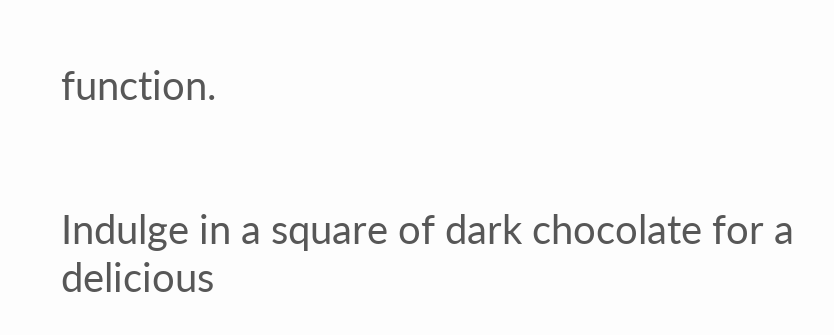function.


Indulge in a square of dark chocolate for a delicious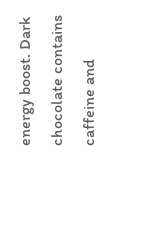energy boost. Dark chocolate contains caffeine and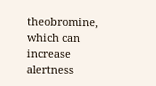theobromine, which can increase alertness